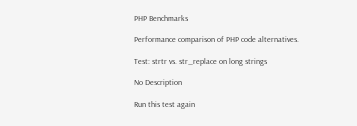PHP Benchmarks

Performance comparison of PHP code alternatives.

Test: strtr vs. str_replace on long strings

No Description

Run this test again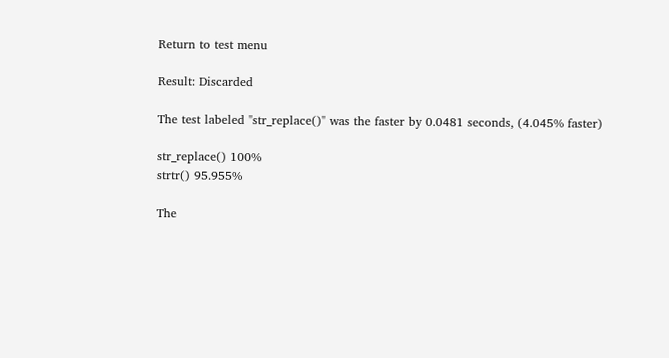Return to test menu

Result: Discarded

The test labeled "str_replace()" was the faster by 0.0481 seconds, (4.045% faster)

str_replace() 100%
strtr() 95.955%

The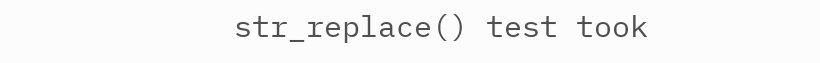str_replace() test took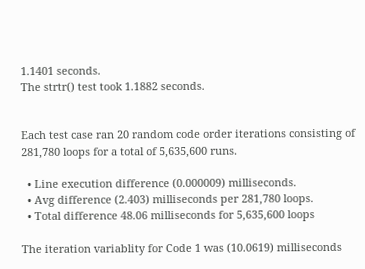1.1401 seconds.
The strtr() test took 1.1882 seconds.


Each test case ran 20 random code order iterations consisting of 281,780 loops for a total of 5,635,600 runs.

  • Line execution difference (0.000009) milliseconds.
  • Avg difference (2.403) milliseconds per 281,780 loops.
  • Total difference 48.06 milliseconds for 5,635,600 loops

The iteration variablity for Code 1 was (10.0619) milliseconds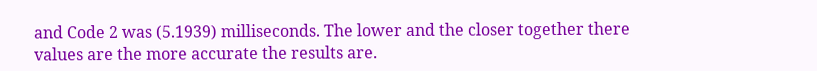and Code 2 was (5.1939) milliseconds. The lower and the closer together there values are the more accurate the results are.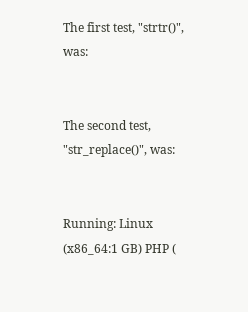The first test, "strtr()", was:


The second test, "str_replace()", was:


Running: Linux (x86_64:1 GB) PHP (